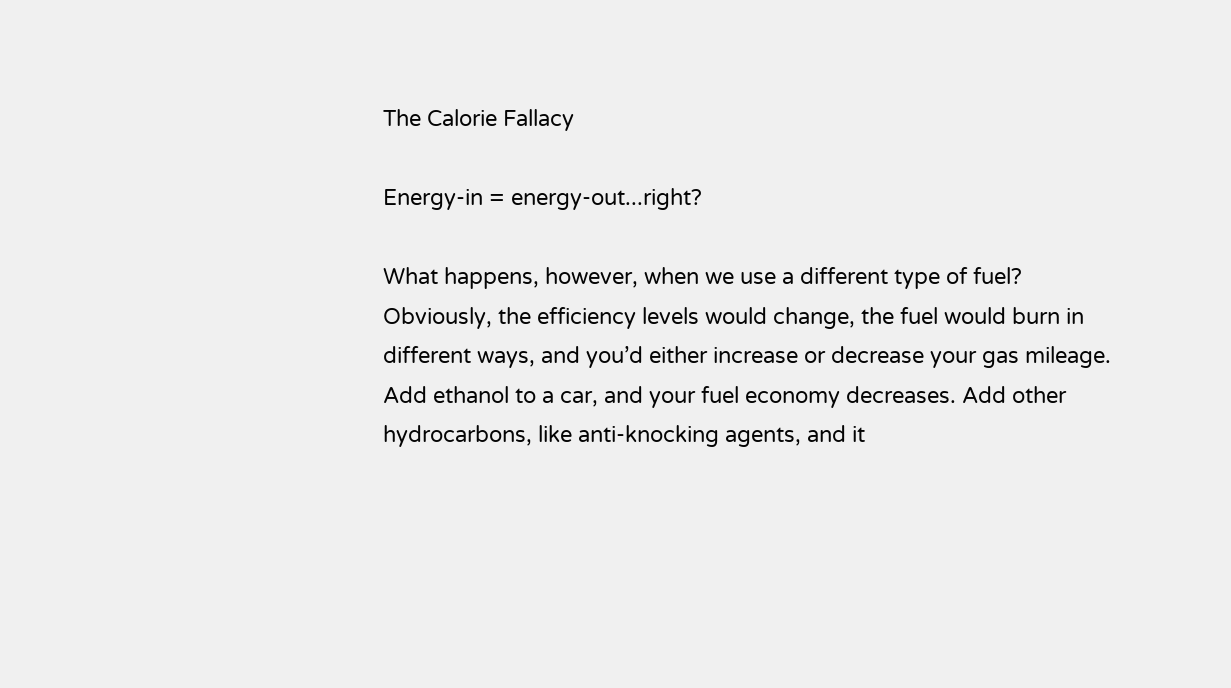The Calorie Fallacy

Energy-in = energy-out...right?

What happens, however, when we use a different type of fuel? Obviously, the efficiency levels would change, the fuel would burn in different ways, and you’d either increase or decrease your gas mileage. Add ethanol to a car, and your fuel economy decreases. Add other hydrocarbons, like anti-knocking agents, and it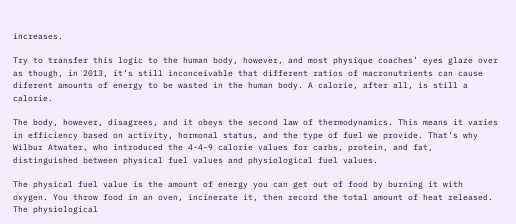increases.

Try to transfer this logic to the human body, however, and most physique coaches’ eyes glaze over as though, in 2013, it’s still inconceivable that different ratios of macronutrients can cause diferent amounts of energy to be wasted in the human body. A calorie, after all, is still a calorie.

The body, however, disagrees, and it obeys the second law of thermodynamics. This means it varies in efficiency based on activity, hormonal status, and the type of fuel we provide. That’s why Wilbur Atwater, who introduced the 4-4-9 calorie values for carbs, protein, and fat, distinguished between physical fuel values and physiological fuel values.

The physical fuel value is the amount of energy you can get out of food by burning it with oxygen. You throw food in an oven, incinerate it, then record the total amount of heat released. The physiological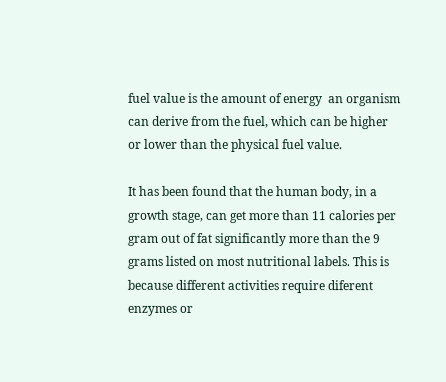fuel value is the amount of energy  an organism can derive from the fuel, which can be higher or lower than the physical fuel value.

It has been found that the human body, in a growth stage, can get more than 11 calories per gram out of fat significantly more than the 9 grams listed on most nutritional labels. This is because different activities require diferent enzymes or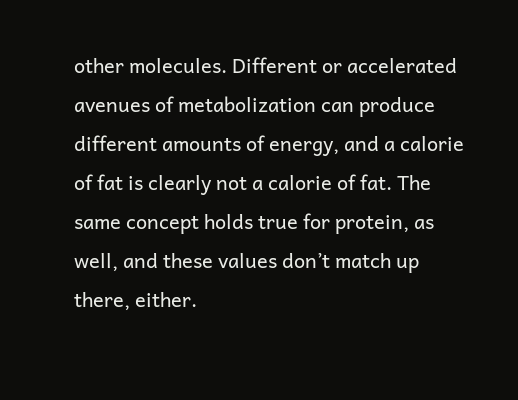other molecules. Different or accelerated avenues of metabolization can produce different amounts of energy, and a calorie of fat is clearly not a calorie of fat. The same concept holds true for protein, as well, and these values don’t match up there, either.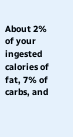About 2% of your ingested calories of fat, 7% of carbs, and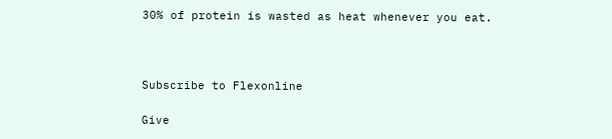30% of protein is wasted as heat whenever you eat.



Subscribe to Flexonline

Give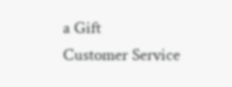a Gift
Customer Service